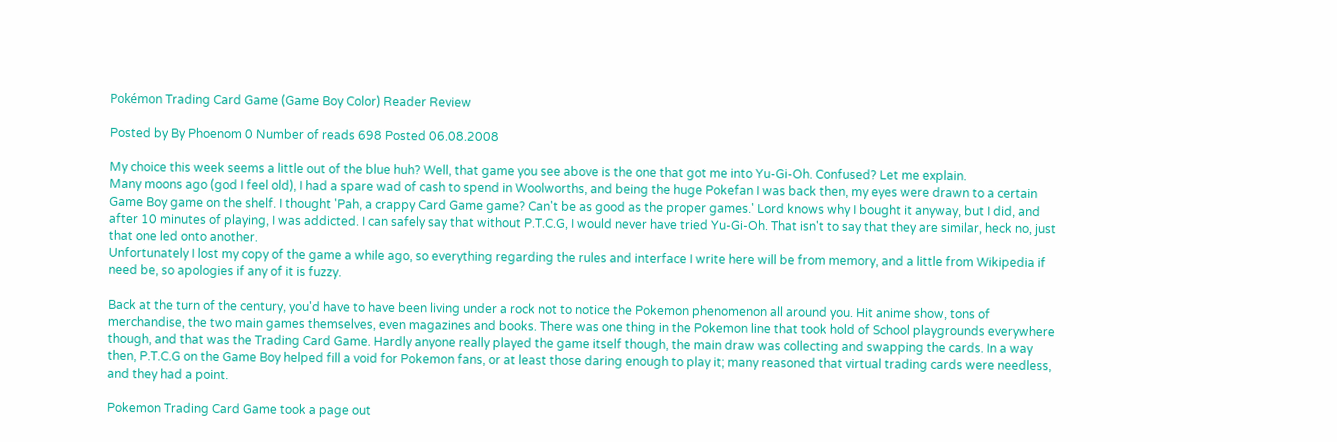Pokémon Trading Card Game (Game Boy Color) Reader Review

Posted by By Phoenom 0 Number of reads 698 Posted 06.08.2008

My choice this week seems a little out of the blue huh? Well, that game you see above is the one that got me into Yu-Gi-Oh. Confused? Let me explain.
Many moons ago (god I feel old), I had a spare wad of cash to spend in Woolworths, and being the huge Pokefan I was back then, my eyes were drawn to a certain Game Boy game on the shelf. I thought 'Pah, a crappy Card Game game? Can't be as good as the proper games.' Lord knows why I bought it anyway, but I did, and after 10 minutes of playing, I was addicted. I can safely say that without P.T.C.G, I would never have tried Yu-Gi-Oh. That isn't to say that they are similar, heck no, just that one led onto another.
Unfortunately I lost my copy of the game a while ago, so everything regarding the rules and interface I write here will be from memory, and a little from Wikipedia if need be, so apologies if any of it is fuzzy.

Back at the turn of the century, you'd have to have been living under a rock not to notice the Pokemon phenomenon all around you. Hit anime show, tons of merchandise, the two main games themselves, even magazines and books. There was one thing in the Pokemon line that took hold of School playgrounds everywhere though, and that was the Trading Card Game. Hardly anyone really played the game itself though, the main draw was collecting and swapping the cards. In a way then, P.T.C.G on the Game Boy helped fill a void for Pokemon fans, or at least those daring enough to play it; many reasoned that virtual trading cards were needless, and they had a point.

Pokemon Trading Card Game took a page out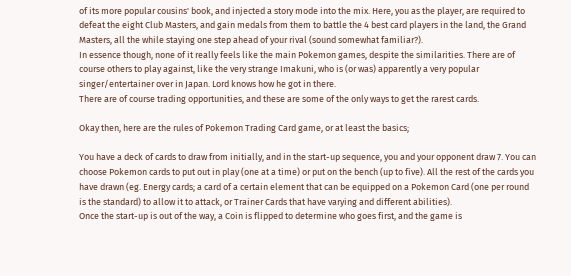of its more popular cousins' book, and injected a story mode into the mix. Here, you as the player, are required to defeat the eight Club Masters, and gain medals from them to battle the 4 best card players in the land, the Grand Masters, all the while staying one step ahead of your rival (sound somewhat familiar?).
In essence though, none of it really feels like the main Pokemon games, despite the similarities. There are of course others to play against, like the very strange Imakuni, who is (or was) apparently a very popular singer/entertainer over in Japan. Lord knows how he got in there.
There are of course trading opportunities, and these are some of the only ways to get the rarest cards.

Okay then, here are the rules of Pokemon Trading Card game, or at least the basics;

You have a deck of cards to draw from initially, and in the start-up sequence, you and your opponent draw 7. You can choose Pokemon cards to put out in play (one at a time) or put on the bench (up to five). All the rest of the cards you have drawn (eg. Energy cards; a card of a certain element that can be equipped on a Pokemon Card (one per round is the standard) to allow it to attack, or Trainer Cards that have varying and different abilities).
Once the start-up is out of the way, a Coin is flipped to determine who goes first, and the game is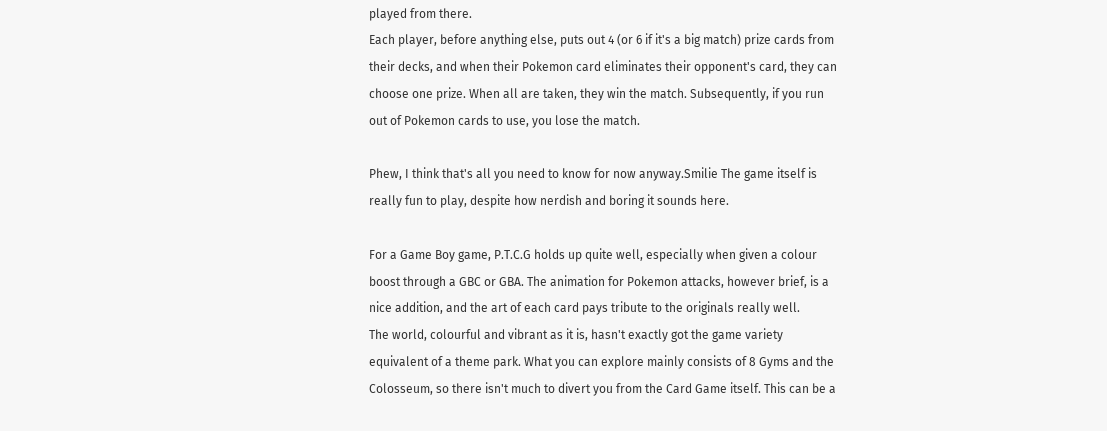played from there.
Each player, before anything else, puts out 4 (or 6 if it's a big match) prize cards from their decks, and when their Pokemon card eliminates their opponent's card, they can choose one prize. When all are taken, they win the match. Subsequently, if you run out of Pokemon cards to use, you lose the match.

Phew, I think that's all you need to know for now anyway.Smilie The game itself is really fun to play, despite how nerdish and boring it sounds here.

For a Game Boy game, P.T.C.G holds up quite well, especially when given a colour boost through a GBC or GBA. The animation for Pokemon attacks, however brief, is a nice addition, and the art of each card pays tribute to the originals really well.
The world, colourful and vibrant as it is, hasn't exactly got the game variety equivalent of a theme park. What you can explore mainly consists of 8 Gyms and the Colosseum, so there isn't much to divert you from the Card Game itself. This can be a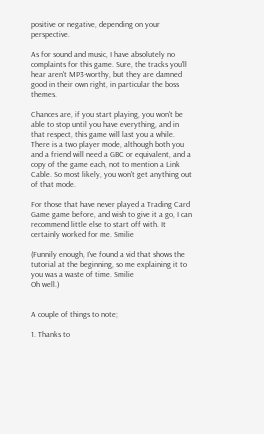positive or negative, depending on your perspective.

As for sound and music, I have absolutely no complaints for this game. Sure, the tracks you'll hear aren't MP3-worthy, but they are damned good in their own right, in particular the boss themes.

Chances are, if you start playing, you won't be able to stop until you have everything, and in that respect, this game will last you a while. There is a two player mode, although both you and a friend will need a GBC or equivalent, and a copy of the game each, not to mention a Link Cable. So most likely, you won't get anything out of that mode.

For those that have never played a Trading Card Game game before, and wish to give it a go, I can recommend little else to start off with. It certainly worked for me. Smilie

(Funnily enough, I've found a vid that shows the tutorial at the beginning, so me explaining it to you was a waste of time. Smilie
Oh well.)


A couple of things to note;

1. Thanks to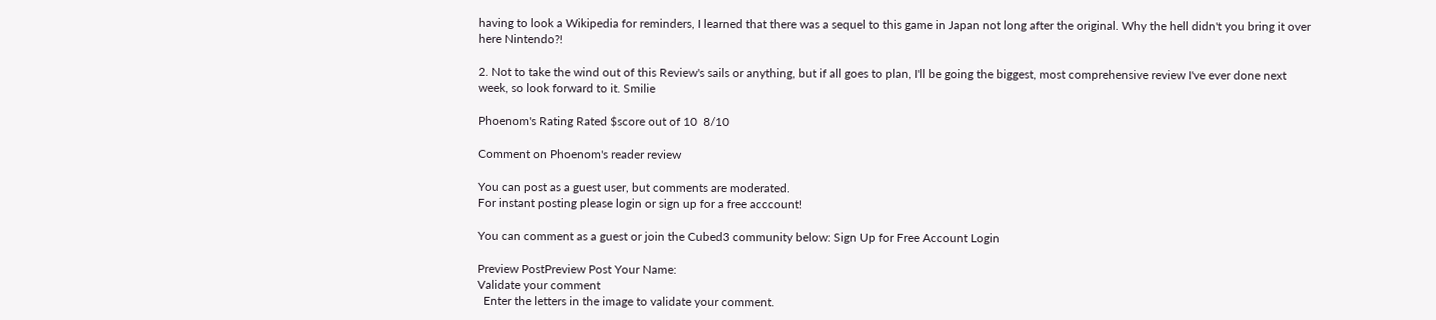having to look a Wikipedia for reminders, I learned that there was a sequel to this game in Japan not long after the original. Why the hell didn't you bring it over here Nintendo?!

2. Not to take the wind out of this Review's sails or anything, but if all goes to plan, I'll be going the biggest, most comprehensive review I've ever done next week, so look forward to it. Smilie

Phoenom's Rating Rated $score out of 10  8/10

Comment on Phoenom's reader review

You can post as a guest user, but comments are moderated.
For instant posting please login or sign up for a free acccount!

You can comment as a guest or join the Cubed3 community below: Sign Up for Free Account Login

Preview PostPreview Post Your Name:
Validate your comment
  Enter the letters in the image to validate your comment.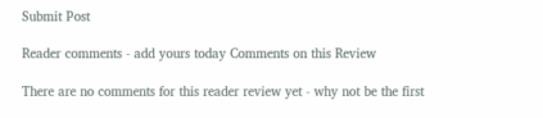Submit Post

Reader comments - add yours today Comments on this Review

There are no comments for this reader review yet - why not be the first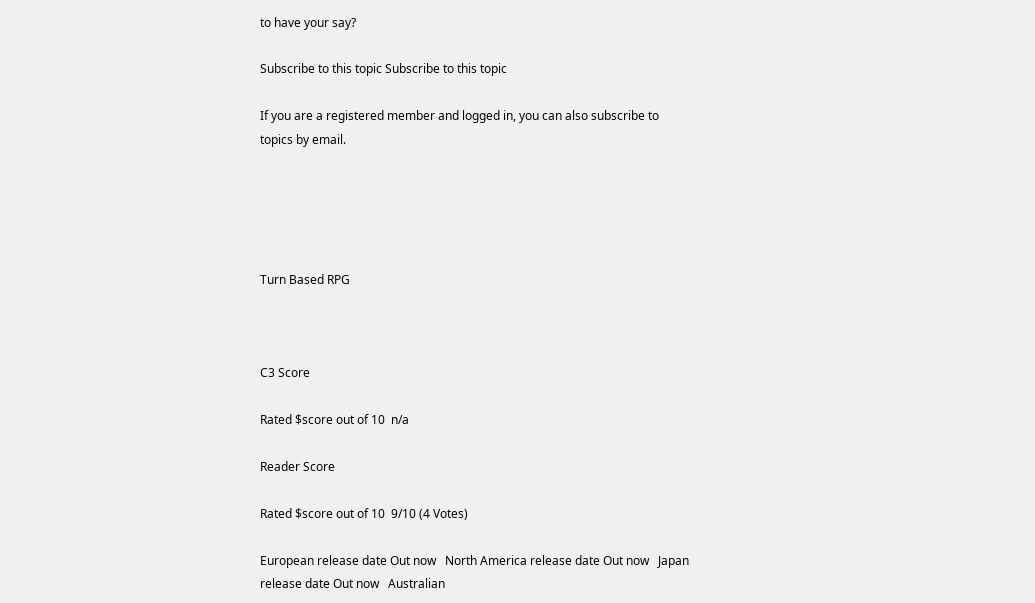to have your say?

Subscribe to this topic Subscribe to this topic

If you are a registered member and logged in, you can also subscribe to topics by email.





Turn Based RPG



C3 Score

Rated $score out of 10  n/a

Reader Score

Rated $score out of 10  9/10 (4 Votes)

European release date Out now   North America release date Out now   Japan release date Out now   Australian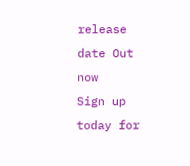release date Out now
Sign up today for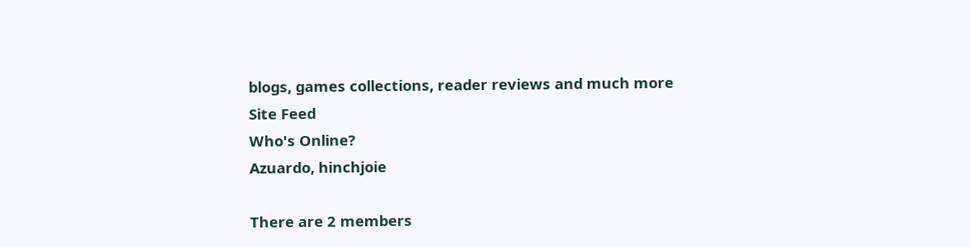blogs, games collections, reader reviews and much more
Site Feed
Who's Online?
Azuardo, hinchjoie

There are 2 members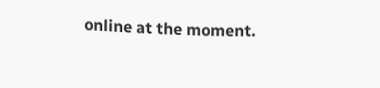online at the moment.